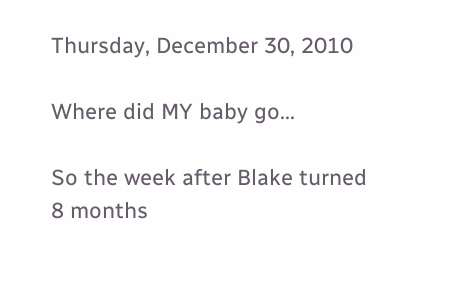Thursday, December 30, 2010

Where did MY baby go...

So the week after Blake turned 8 months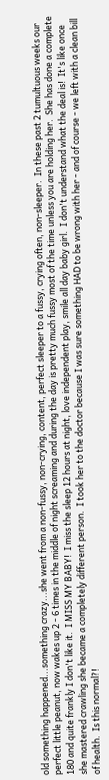old something happened...something crazy...she went from a non-fussy, non-crying, content, perfect sleeper to a fussy, crying often, non-sleeper.  In these past 2 tumultuous weeks our perfect little peanut, now wakes up 2 - 6 times in the middle of night screaming and during the day is pretty much fussy most of the time unless you are holding her.  She has done a complete 180 and quite frankly I don't like it.  I MISS MY BABY!  I miss the sleep 12 hours at night, love independent play, smile all day baby girl.  I don't understand what the deal is!  It's like once she mastered crawling she became a completely different person.  I took her to the doctor because I was sure something HAD to be wrong with her - and of course - we left with a clean bill of health.  Is this normal?!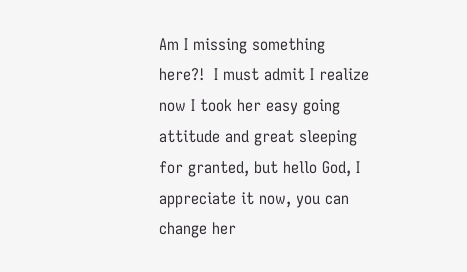Am I missing something here?!  I must admit I realize now I took her easy going attitude and great sleeping for granted, but hello God, I appreciate it now, you can change her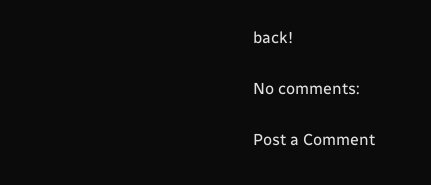back!

No comments:

Post a Comment